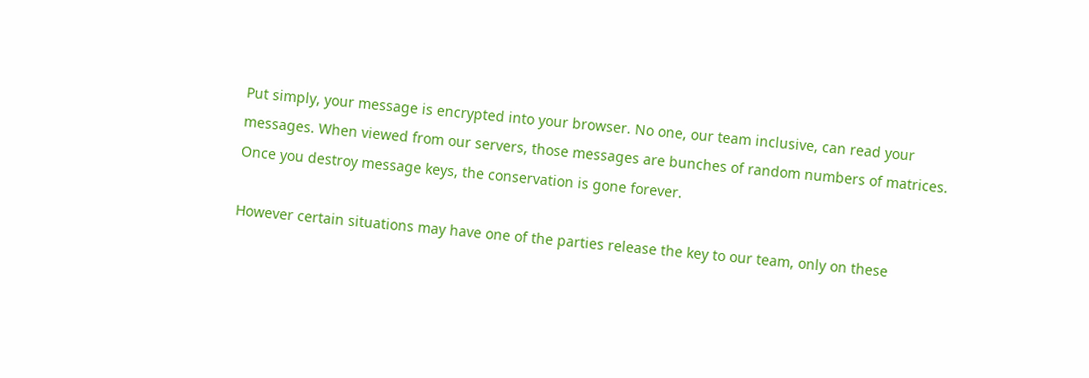Put simply, your message is encrypted into your browser. No one, our team inclusive, can read your messages. When viewed from our servers, those messages are bunches of random numbers of matrices. Once you destroy message keys, the conservation is gone forever.

However certain situations may have one of the parties release the key to our team, only on these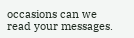occasions can we read your messages.